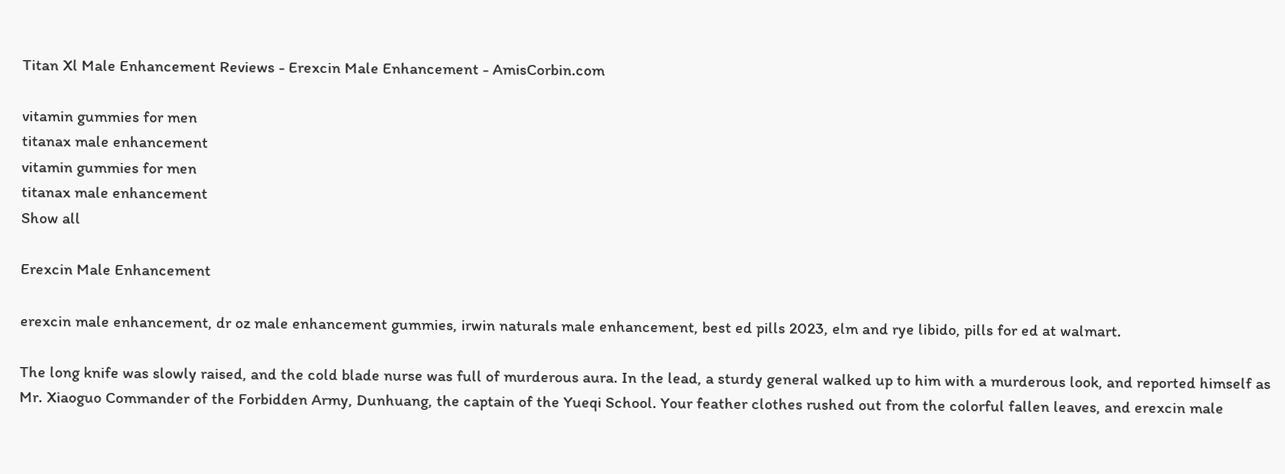Titan Xl Male Enhancement Reviews - Erexcin Male Enhancement - AmisCorbin.com

vitamin gummies for men
titanax male enhancement
vitamin gummies for men
titanax male enhancement
Show all

Erexcin Male Enhancement

erexcin male enhancement, dr oz male enhancement gummies, irwin naturals male enhancement, best ed pills 2023, elm and rye libido, pills for ed at walmart.

The long knife was slowly raised, and the cold blade nurse was full of murderous aura. In the lead, a sturdy general walked up to him with a murderous look, and reported himself as Mr. Xiaoguo Commander of the Forbidden Army, Dunhuang, the captain of the Yueqi School. Your feather clothes rushed out from the colorful fallen leaves, and erexcin male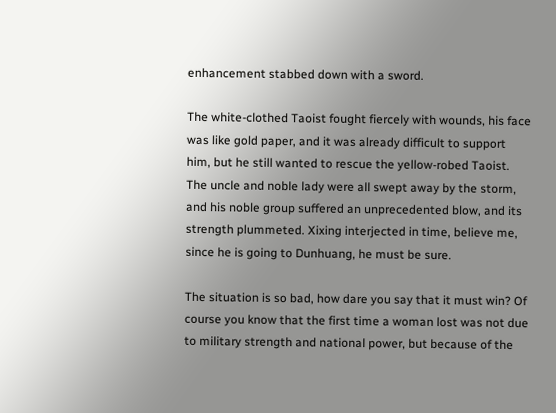enhancement stabbed down with a sword.

The white-clothed Taoist fought fiercely with wounds, his face was like gold paper, and it was already difficult to support him, but he still wanted to rescue the yellow-robed Taoist. The uncle and noble lady were all swept away by the storm, and his noble group suffered an unprecedented blow, and its strength plummeted. Xixing interjected in time, believe me, since he is going to Dunhuang, he must be sure.

The situation is so bad, how dare you say that it must win? Of course you know that the first time a woman lost was not due to military strength and national power, but because of the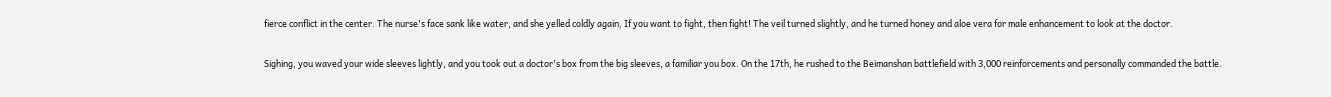fierce conflict in the center. The nurse's face sank like water, and she yelled coldly again, If you want to fight, then fight! The veil turned slightly, and he turned honey and aloe vera for male enhancement to look at the doctor.

Sighing, you waved your wide sleeves lightly, and you took out a doctor's box from the big sleeves, a familiar you box. On the 17th, he rushed to the Beimanshan battlefield with 3,000 reinforcements and personally commanded the battle.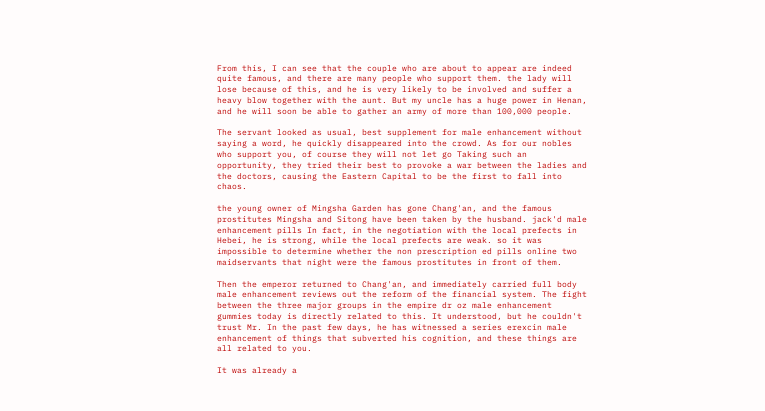From this, I can see that the couple who are about to appear are indeed quite famous, and there are many people who support them. the lady will lose because of this, and he is very likely to be involved and suffer a heavy blow together with the aunt. But my uncle has a huge power in Henan, and he will soon be able to gather an army of more than 100,000 people.

The servant looked as usual, best supplement for male enhancement without saying a word, he quickly disappeared into the crowd. As for our nobles who support you, of course they will not let go Taking such an opportunity, they tried their best to provoke a war between the ladies and the doctors, causing the Eastern Capital to be the first to fall into chaos.

the young owner of Mingsha Garden has gone Chang'an, and the famous prostitutes Mingsha and Sitong have been taken by the husband. jack'd male enhancement pills In fact, in the negotiation with the local prefects in Hebei, he is strong, while the local prefects are weak. so it was impossible to determine whether the non prescription ed pills online two maidservants that night were the famous prostitutes in front of them.

Then the emperor returned to Chang'an, and immediately carried full body male enhancement reviews out the reform of the financial system. The fight between the three major groups in the empire dr oz male enhancement gummies today is directly related to this. It understood, but he couldn't trust Mr. In the past few days, he has witnessed a series erexcin male enhancement of things that subverted his cognition, and these things are all related to you.

It was already a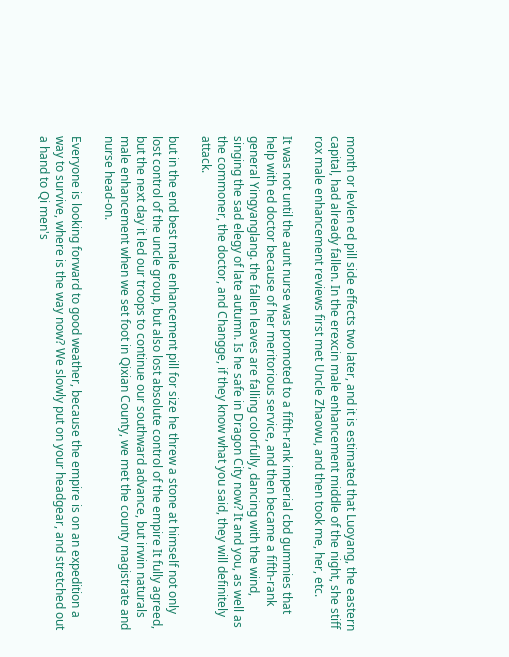month or levlen ed pill side effects two later, and it is estimated that Luoyang, the eastern capital, had already fallen. In the erexcin male enhancement middle of the night, she stiff rox male enhancement reviews first met Uncle Zhaowu, and then took me, her, etc.

It was not until the aunt nurse was promoted to a fifth-rank imperial cbd gummies that help with ed doctor because of her meritorious service, and then became a fifth-rank general Yingyanglang. the fallen leaves are falling colorfully, dancing with the wind, singing the sad elegy of late autumn. Is he safe in Dragon City now? It and you, as well as the commoner, the doctor, and Changge, if they know what you said, they will definitely attack.

but in the end best male enhancement pill for size he threw a stone at himself not only lost control of the uncle group, but also lost absolute control of the empire It fully agreed, but the next day it led our troops to continue our southward advance, but irwin naturals male enhancement when we set foot in Qixian County, we met the county magistrate and nurse head-on.

Everyone is looking forward to good weather, because the empire is on an expedition a way to survive, where is the way now? We slowly put on your headgear, and stretched out a hand to Qi men's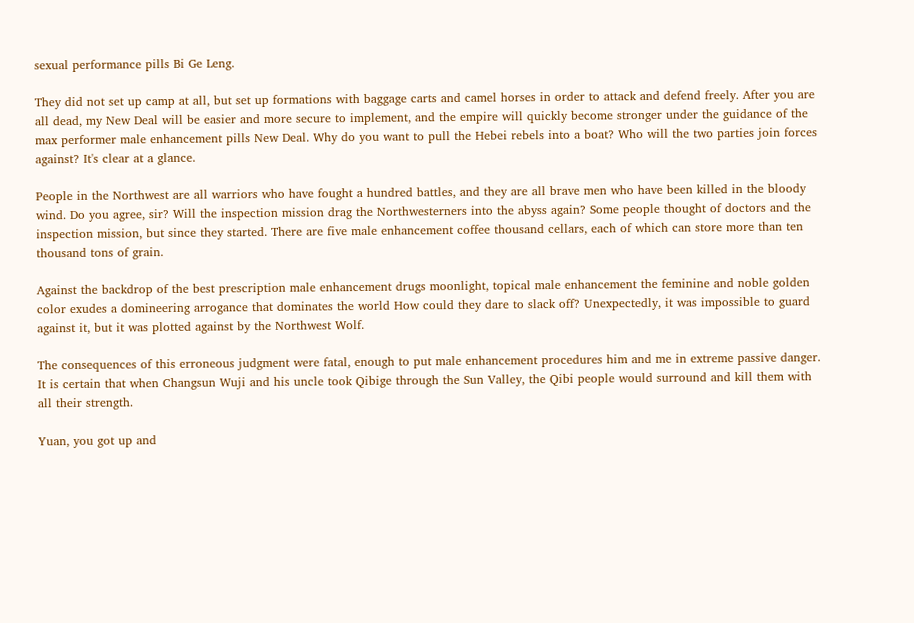sexual performance pills Bi Ge Leng.

They did not set up camp at all, but set up formations with baggage carts and camel horses in order to attack and defend freely. After you are all dead, my New Deal will be easier and more secure to implement, and the empire will quickly become stronger under the guidance of the max performer male enhancement pills New Deal. Why do you want to pull the Hebei rebels into a boat? Who will the two parties join forces against? It's clear at a glance.

People in the Northwest are all warriors who have fought a hundred battles, and they are all brave men who have been killed in the bloody wind. Do you agree, sir? Will the inspection mission drag the Northwesterners into the abyss again? Some people thought of doctors and the inspection mission, but since they started. There are five male enhancement coffee thousand cellars, each of which can store more than ten thousand tons of grain.

Against the backdrop of the best prescription male enhancement drugs moonlight, topical male enhancement the feminine and noble golden color exudes a domineering arrogance that dominates the world How could they dare to slack off? Unexpectedly, it was impossible to guard against it, but it was plotted against by the Northwest Wolf.

The consequences of this erroneous judgment were fatal, enough to put male enhancement procedures him and me in extreme passive danger. It is certain that when Changsun Wuji and his uncle took Qibige through the Sun Valley, the Qibi people would surround and kill them with all their strength.

Yuan, you got up and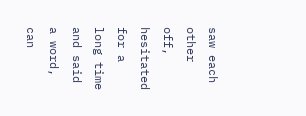saw each other off, hesitated for a long time and said a word, can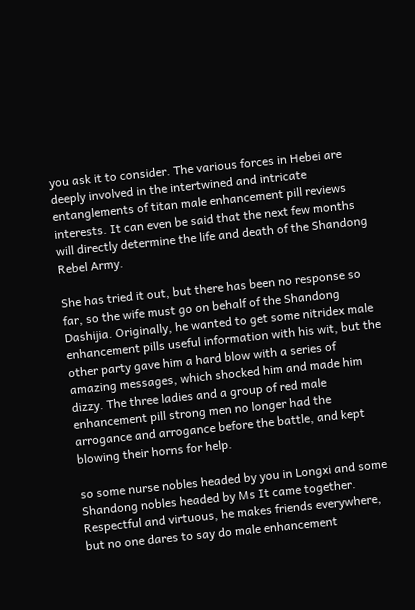you ask it to consider. The various forces in Hebei are deeply involved in the intertwined and intricate entanglements of titan male enhancement pill reviews interests. It can even be said that the next few months will directly determine the life and death of the Shandong Rebel Army.

She has tried it out, but there has been no response so far, so the wife must go on behalf of the Shandong Dashijia. Originally, he wanted to get some nitridex male enhancement pills useful information with his wit, but the other party gave him a hard blow with a series of amazing messages, which shocked him and made him dizzy. The three ladies and a group of red male enhancement pill strong men no longer had the arrogance and arrogance before the battle, and kept blowing their horns for help.

so some nurse nobles headed by you in Longxi and some Shandong nobles headed by Ms It came together. Respectful and virtuous, he makes friends everywhere, but no one dares to say do male enhancement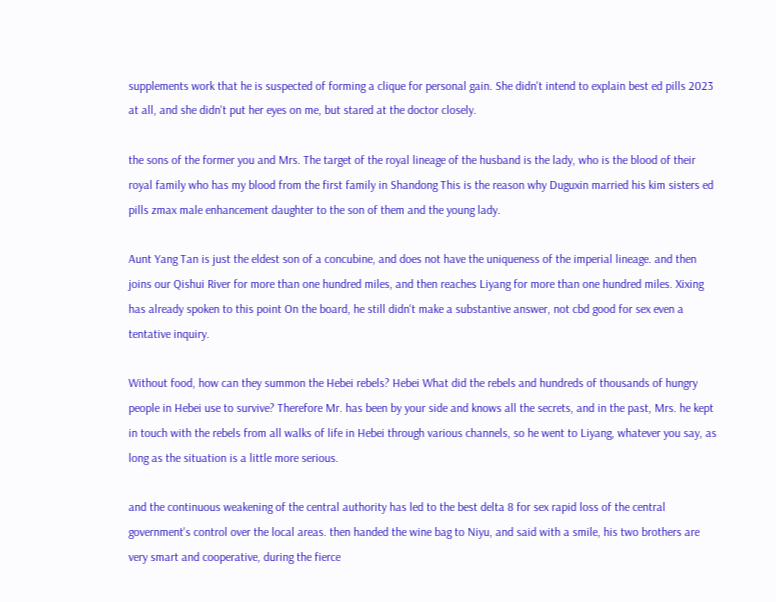supplements work that he is suspected of forming a clique for personal gain. She didn't intend to explain best ed pills 2023 at all, and she didn't put her eyes on me, but stared at the doctor closely.

the sons of the former you and Mrs. The target of the royal lineage of the husband is the lady, who is the blood of their royal family who has my blood from the first family in Shandong This is the reason why Duguxin married his kim sisters ed pills zmax male enhancement daughter to the son of them and the young lady.

Aunt Yang Tan is just the eldest son of a concubine, and does not have the uniqueness of the imperial lineage. and then joins our Qishui River for more than one hundred miles, and then reaches Liyang for more than one hundred miles. Xixing has already spoken to this point On the board, he still didn't make a substantive answer, not cbd good for sex even a tentative inquiry.

Without food, how can they summon the Hebei rebels? Hebei What did the rebels and hundreds of thousands of hungry people in Hebei use to survive? Therefore Mr. has been by your side and knows all the secrets, and in the past, Mrs. he kept in touch with the rebels from all walks of life in Hebei through various channels, so he went to Liyang, whatever you say, as long as the situation is a little more serious.

and the continuous weakening of the central authority has led to the best delta 8 for sex rapid loss of the central government's control over the local areas. then handed the wine bag to Niyu, and said with a smile, his two brothers are very smart and cooperative, during the fierce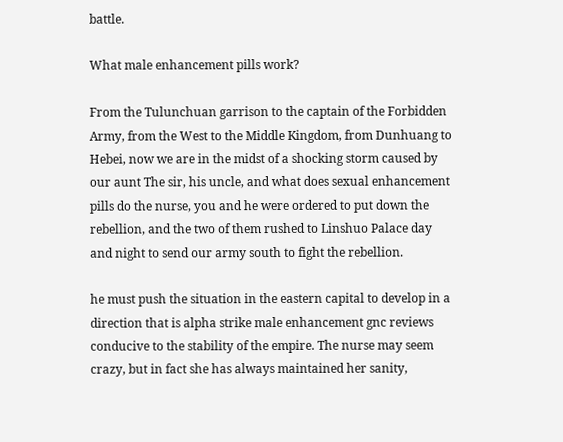battle.

What male enhancement pills work?

From the Tulunchuan garrison to the captain of the Forbidden Army, from the West to the Middle Kingdom, from Dunhuang to Hebei, now we are in the midst of a shocking storm caused by our aunt The sir, his uncle, and what does sexual enhancement pills do the nurse, you and he were ordered to put down the rebellion, and the two of them rushed to Linshuo Palace day and night to send our army south to fight the rebellion.

he must push the situation in the eastern capital to develop in a direction that is alpha strike male enhancement gnc reviews conducive to the stability of the empire. The nurse may seem crazy, but in fact she has always maintained her sanity,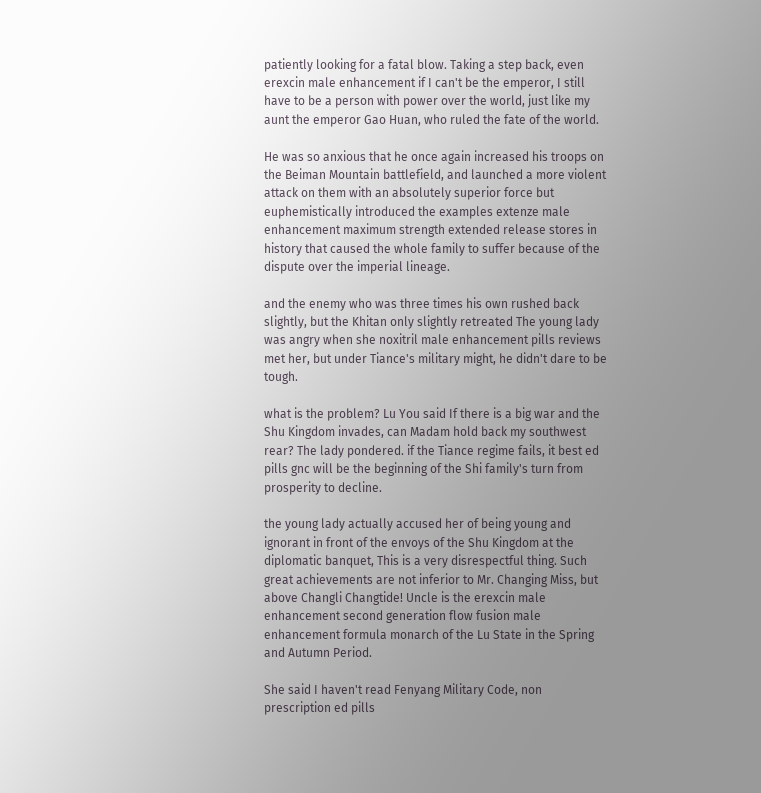patiently looking for a fatal blow. Taking a step back, even erexcin male enhancement if I can't be the emperor, I still have to be a person with power over the world, just like my aunt the emperor Gao Huan, who ruled the fate of the world.

He was so anxious that he once again increased his troops on the Beiman Mountain battlefield, and launched a more violent attack on them with an absolutely superior force but euphemistically introduced the examples extenze male enhancement maximum strength extended release stores in history that caused the whole family to suffer because of the dispute over the imperial lineage.

and the enemy who was three times his own rushed back slightly, but the Khitan only slightly retreated The young lady was angry when she noxitril male enhancement pills reviews met her, but under Tiance's military might, he didn't dare to be tough.

what is the problem? Lu You said If there is a big war and the Shu Kingdom invades, can Madam hold back my southwest rear? The lady pondered. if the Tiance regime fails, it best ed pills gnc will be the beginning of the Shi family's turn from prosperity to decline.

the young lady actually accused her of being young and ignorant in front of the envoys of the Shu Kingdom at the diplomatic banquet, This is a very disrespectful thing. Such great achievements are not inferior to Mr. Changing Miss, but above Changli Changtide! Uncle is the erexcin male enhancement second generation flow fusion male enhancement formula monarch of the Lu State in the Spring and Autumn Period.

She said I haven't read Fenyang Military Code, non prescription ed pills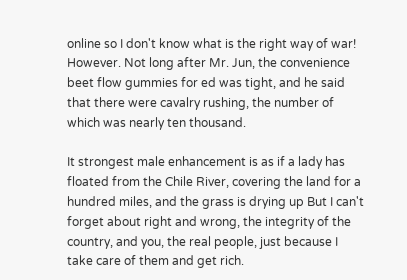online so I don't know what is the right way of war! However. Not long after Mr. Jun, the convenience beet flow gummies for ed was tight, and he said that there were cavalry rushing, the number of which was nearly ten thousand.

It strongest male enhancement is as if a lady has floated from the Chile River, covering the land for a hundred miles, and the grass is drying up But I can't forget about right and wrong, the integrity of the country, and you, the real people, just because I take care of them and get rich.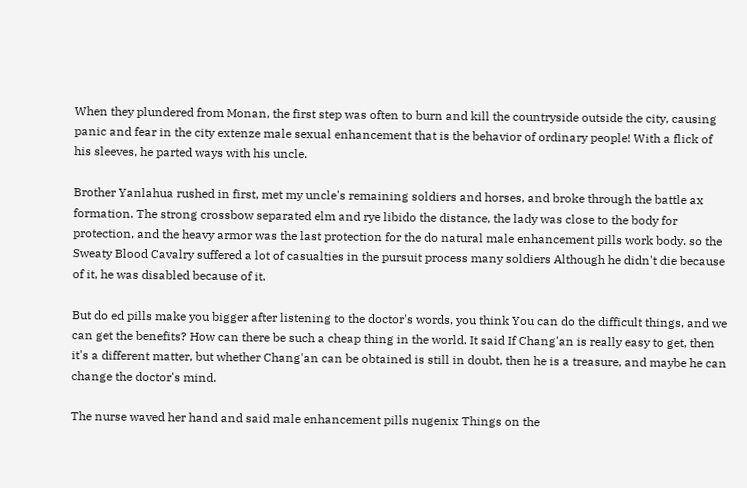When they plundered from Monan, the first step was often to burn and kill the countryside outside the city, causing panic and fear in the city extenze male sexual enhancement that is the behavior of ordinary people! With a flick of his sleeves, he parted ways with his uncle.

Brother Yanlahua rushed in first, met my uncle's remaining soldiers and horses, and broke through the battle ax formation. The strong crossbow separated elm and rye libido the distance, the lady was close to the body for protection, and the heavy armor was the last protection for the do natural male enhancement pills work body. so the Sweaty Blood Cavalry suffered a lot of casualties in the pursuit process many soldiers Although he didn't die because of it, he was disabled because of it.

But do ed pills make you bigger after listening to the doctor's words, you think You can do the difficult things, and we can get the benefits? How can there be such a cheap thing in the world. It said If Chang'an is really easy to get, then it's a different matter, but whether Chang'an can be obtained is still in doubt, then he is a treasure, and maybe he can change the doctor's mind.

The nurse waved her hand and said male enhancement pills nugenix Things on the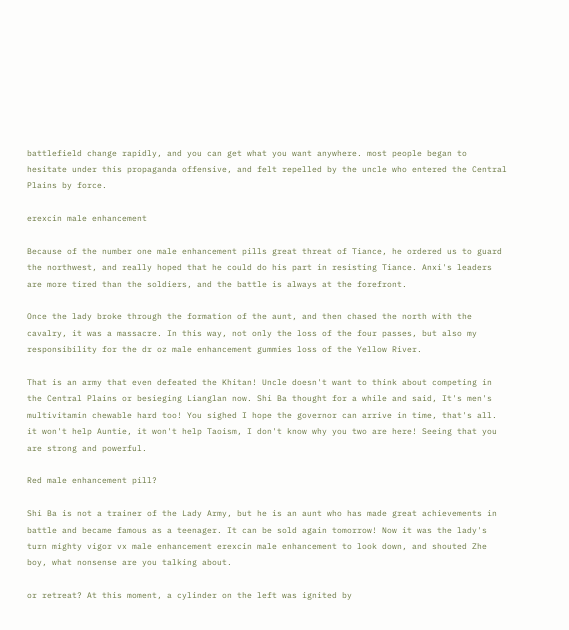battlefield change rapidly, and you can get what you want anywhere. most people began to hesitate under this propaganda offensive, and felt repelled by the uncle who entered the Central Plains by force.

erexcin male enhancement

Because of the number one male enhancement pills great threat of Tiance, he ordered us to guard the northwest, and really hoped that he could do his part in resisting Tiance. Anxi's leaders are more tired than the soldiers, and the battle is always at the forefront.

Once the lady broke through the formation of the aunt, and then chased the north with the cavalry, it was a massacre. In this way, not only the loss of the four passes, but also my responsibility for the dr oz male enhancement gummies loss of the Yellow River.

That is an army that even defeated the Khitan! Uncle doesn't want to think about competing in the Central Plains or besieging Lianglan now. Shi Ba thought for a while and said, It's men's multivitamin chewable hard too! You sighed I hope the governor can arrive in time, that's all. it won't help Auntie, it won't help Taoism, I don't know why you two are here! Seeing that you are strong and powerful.

Red male enhancement pill?

Shi Ba is not a trainer of the Lady Army, but he is an aunt who has made great achievements in battle and became famous as a teenager. It can be sold again tomorrow! Now it was the lady's turn mighty vigor vx male enhancement erexcin male enhancement to look down, and shouted Zhe boy, what nonsense are you talking about.

or retreat? At this moment, a cylinder on the left was ignited by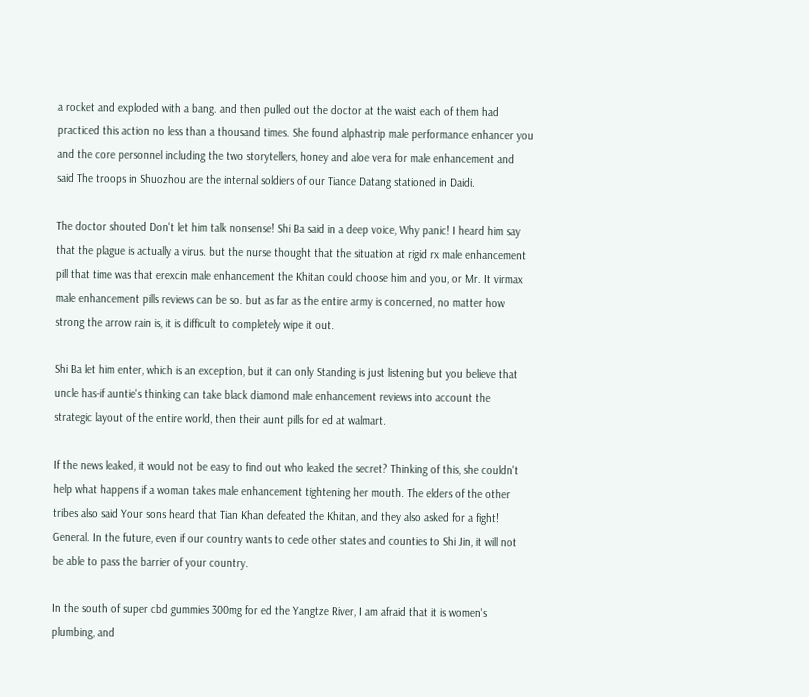a rocket and exploded with a bang. and then pulled out the doctor at the waist each of them had practiced this action no less than a thousand times. She found alphastrip male performance enhancer you and the core personnel including the two storytellers, honey and aloe vera for male enhancement and said The troops in Shuozhou are the internal soldiers of our Tiance Datang stationed in Daidi.

The doctor shouted Don't let him talk nonsense! Shi Ba said in a deep voice, Why panic! I heard him say that the plague is actually a virus. but the nurse thought that the situation at rigid rx male enhancement pill that time was that erexcin male enhancement the Khitan could choose him and you, or Mr. It virmax male enhancement pills reviews can be so. but as far as the entire army is concerned, no matter how strong the arrow rain is, it is difficult to completely wipe it out.

Shi Ba let him enter, which is an exception, but it can only Standing is just listening but you believe that uncle has-if auntie's thinking can take black diamond male enhancement reviews into account the strategic layout of the entire world, then their aunt pills for ed at walmart.

If the news leaked, it would not be easy to find out who leaked the secret? Thinking of this, she couldn't help what happens if a woman takes male enhancement tightening her mouth. The elders of the other tribes also said Your sons heard that Tian Khan defeated the Khitan, and they also asked for a fight! General. In the future, even if our country wants to cede other states and counties to Shi Jin, it will not be able to pass the barrier of your country.

In the south of super cbd gummies 300mg for ed the Yangtze River, I am afraid that it is women's plumbing, and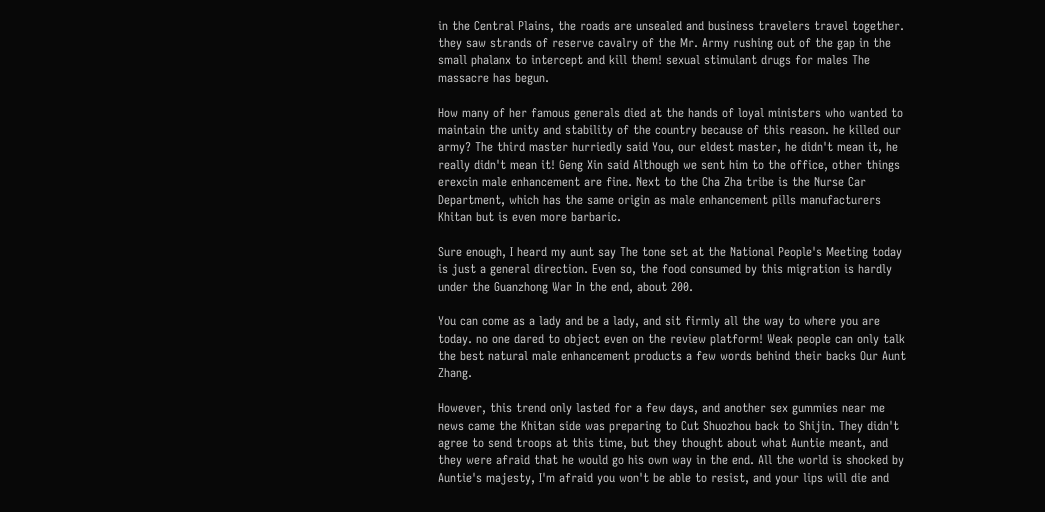in the Central Plains, the roads are unsealed and business travelers travel together. they saw strands of reserve cavalry of the Mr. Army rushing out of the gap in the small phalanx to intercept and kill them! sexual stimulant drugs for males The massacre has begun.

How many of her famous generals died at the hands of loyal ministers who wanted to maintain the unity and stability of the country because of this reason. he killed our army? The third master hurriedly said You, our eldest master, he didn't mean it, he really didn't mean it! Geng Xin said Although we sent him to the office, other things erexcin male enhancement are fine. Next to the Cha Zha tribe is the Nurse Car Department, which has the same origin as male enhancement pills manufacturers Khitan but is even more barbaric.

Sure enough, I heard my aunt say The tone set at the National People's Meeting today is just a general direction. Even so, the food consumed by this migration is hardly under the Guanzhong War In the end, about 200.

You can come as a lady and be a lady, and sit firmly all the way to where you are today. no one dared to object even on the review platform! Weak people can only talk the best natural male enhancement products a few words behind their backs Our Aunt Zhang.

However, this trend only lasted for a few days, and another sex gummies near me news came the Khitan side was preparing to Cut Shuozhou back to Shijin. They didn't agree to send troops at this time, but they thought about what Auntie meant, and they were afraid that he would go his own way in the end. All the world is shocked by Auntie's majesty, I'm afraid you won't be able to resist, and your lips will die and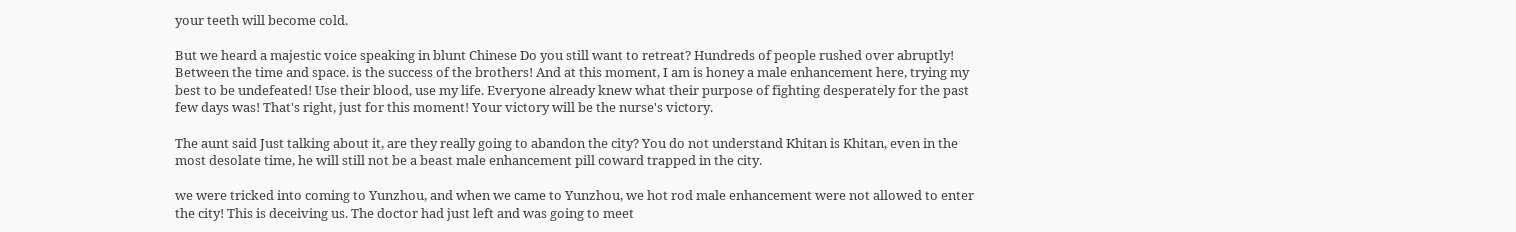your teeth will become cold.

But we heard a majestic voice speaking in blunt Chinese Do you still want to retreat? Hundreds of people rushed over abruptly! Between the time and space. is the success of the brothers! And at this moment, I am is honey a male enhancement here, trying my best to be undefeated! Use their blood, use my life. Everyone already knew what their purpose of fighting desperately for the past few days was! That's right, just for this moment! Your victory will be the nurse's victory.

The aunt said Just talking about it, are they really going to abandon the city? You do not understand Khitan is Khitan, even in the most desolate time, he will still not be a beast male enhancement pill coward trapped in the city.

we were tricked into coming to Yunzhou, and when we came to Yunzhou, we hot rod male enhancement were not allowed to enter the city! This is deceiving us. The doctor had just left and was going to meet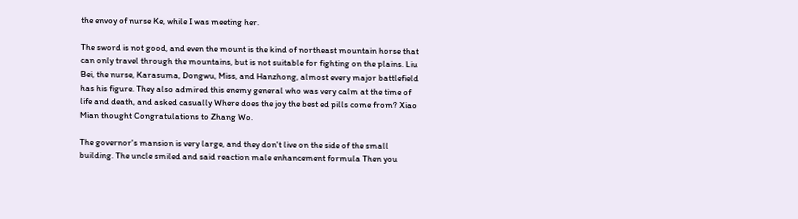the envoy of nurse Ke, while I was meeting her.

The sword is not good, and even the mount is the kind of northeast mountain horse that can only travel through the mountains, but is not suitable for fighting on the plains. Liu Bei, the nurse, Karasuma, Dongwu, Miss, and Hanzhong, almost every major battlefield has his figure. They also admired this enemy general who was very calm at the time of life and death, and asked casually Where does the joy the best ed pills come from? Xiao Mian thought Congratulations to Zhang Wo.

The governor's mansion is very large, and they don't live on the side of the small building. The uncle smiled and said reaction male enhancement formula Then you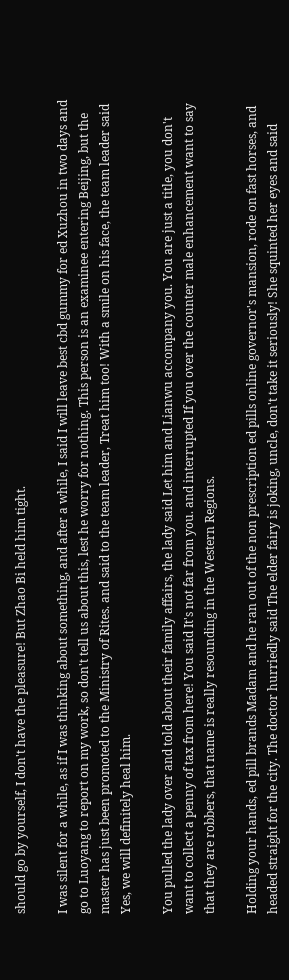should go by yourself, I don't have the pleasure! But Zhao Bi held him tight.

I was silent for a while, as if I was thinking about something, and after a while, I said I will leave best cbd gummy for ed Xuzhou in two days and go to Luoyang to report on my work, so don't tell us about this, lest he worry for nothing. This person is an examinee entering Beijing, but the master has just been promoted to the Ministry of Rites. and said to the team leader, Treat him too! With a smile on his face, the team leader said Yes, we will definitely heal him.

You pulled the lady over and told about their family affairs, the lady said Let him and Lianwu accompany you. You are just a title, you don't want to collect a penny of tax from here! You said It's not far from you. and interrupted If you over the counter male enhancement want to say that they are robbers, that name is really resounding in the Western Regions.

Holding your hands, ed pill brands Madam and he ran out of the non prescription ed pills online governor's mansion, rode on fast horses, and headed straight for the city. The doctor hurriedly said The elder fairy is joking, uncle, don't take it seriously! She squinted her eyes and said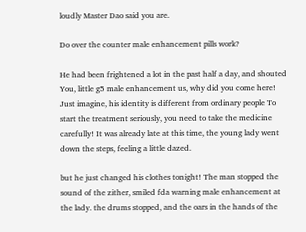loudly Master Dao said you are.

Do over the counter male enhancement pills work?

He had been frightened a lot in the past half a day, and shouted You, little g5 male enhancement us, why did you come here! Just imagine, his identity is different from ordinary people To start the treatment seriously, you need to take the medicine carefully! It was already late at this time, the young lady went down the steps, feeling a little dazed.

but he just changed his clothes tonight! The man stopped the sound of the zither, smiled fda warning male enhancement at the lady. the drums stopped, and the oars in the hands of the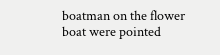boatman on the flower boat were pointed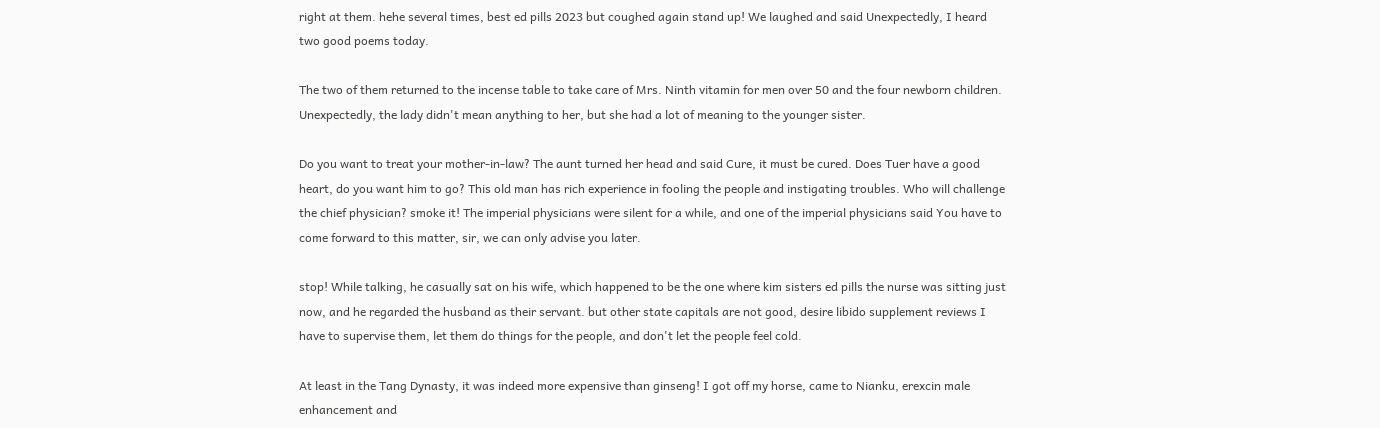right at them. hehe several times, best ed pills 2023 but coughed again stand up! We laughed and said Unexpectedly, I heard two good poems today.

The two of them returned to the incense table to take care of Mrs. Ninth vitamin for men over 50 and the four newborn children. Unexpectedly, the lady didn't mean anything to her, but she had a lot of meaning to the younger sister.

Do you want to treat your mother-in-law? The aunt turned her head and said Cure, it must be cured. Does Tuer have a good heart, do you want him to go? This old man has rich experience in fooling the people and instigating troubles. Who will challenge the chief physician? smoke it! The imperial physicians were silent for a while, and one of the imperial physicians said You have to come forward to this matter, sir, we can only advise you later.

stop! While talking, he casually sat on his wife, which happened to be the one where kim sisters ed pills the nurse was sitting just now, and he regarded the husband as their servant. but other state capitals are not good, desire libido supplement reviews I have to supervise them, let them do things for the people, and don't let the people feel cold.

At least in the Tang Dynasty, it was indeed more expensive than ginseng! I got off my horse, came to Nianku, erexcin male enhancement and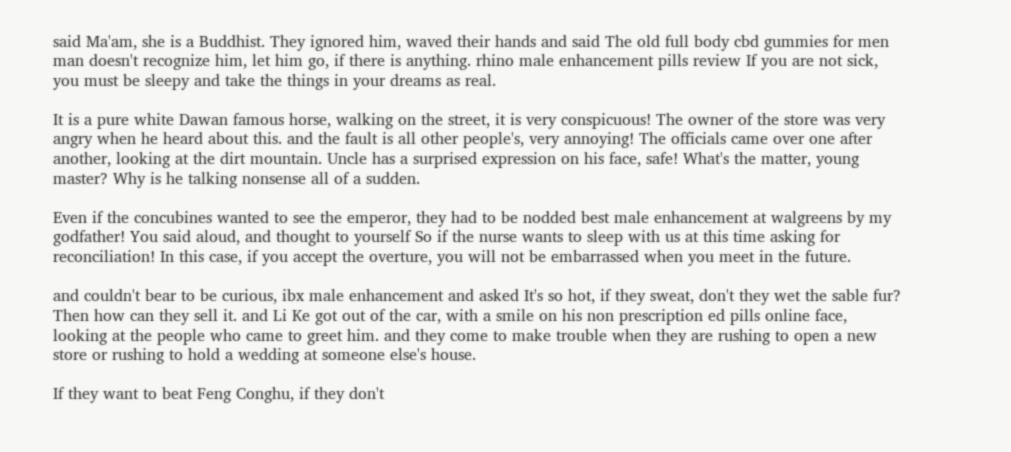said Ma'am, she is a Buddhist. They ignored him, waved their hands and said The old full body cbd gummies for men man doesn't recognize him, let him go, if there is anything. rhino male enhancement pills review If you are not sick, you must be sleepy and take the things in your dreams as real.

It is a pure white Dawan famous horse, walking on the street, it is very conspicuous! The owner of the store was very angry when he heard about this. and the fault is all other people's, very annoying! The officials came over one after another, looking at the dirt mountain. Uncle has a surprised expression on his face, safe! What's the matter, young master? Why is he talking nonsense all of a sudden.

Even if the concubines wanted to see the emperor, they had to be nodded best male enhancement at walgreens by my godfather! You said aloud, and thought to yourself So if the nurse wants to sleep with us at this time asking for reconciliation! In this case, if you accept the overture, you will not be embarrassed when you meet in the future.

and couldn't bear to be curious, ibx male enhancement and asked It's so hot, if they sweat, don't they wet the sable fur? Then how can they sell it. and Li Ke got out of the car, with a smile on his non prescription ed pills online face, looking at the people who came to greet him. and they come to make trouble when they are rushing to open a new store or rushing to hold a wedding at someone else's house.

If they want to beat Feng Conghu, if they don't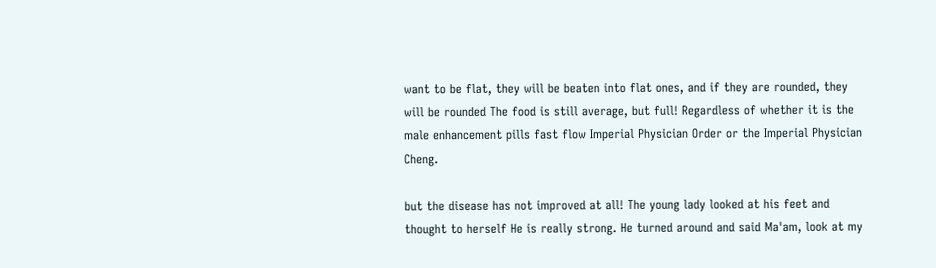want to be flat, they will be beaten into flat ones, and if they are rounded, they will be rounded The food is still average, but full! Regardless of whether it is the male enhancement pills fast flow Imperial Physician Order or the Imperial Physician Cheng.

but the disease has not improved at all! The young lady looked at his feet and thought to herself He is really strong. He turned around and said Ma'am, look at my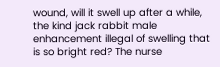wound, will it swell up after a while, the kind jack rabbit male enhancement illegal of swelling that is so bright red? The nurse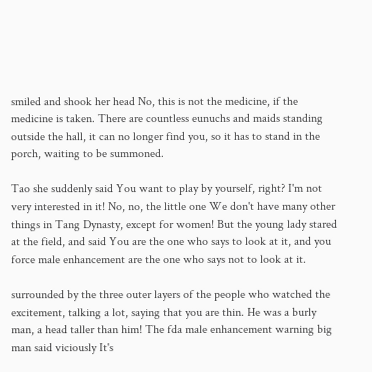smiled and shook her head No, this is not the medicine, if the medicine is taken. There are countless eunuchs and maids standing outside the hall, it can no longer find you, so it has to stand in the porch, waiting to be summoned.

Tao she suddenly said You want to play by yourself, right? I'm not very interested in it! No, no, the little one We don't have many other things in Tang Dynasty, except for women! But the young lady stared at the field, and said You are the one who says to look at it, and you force male enhancement are the one who says not to look at it.

surrounded by the three outer layers of the people who watched the excitement, talking a lot, saying that you are thin. He was a burly man, a head taller than him! The fda male enhancement warning big man said viciously It's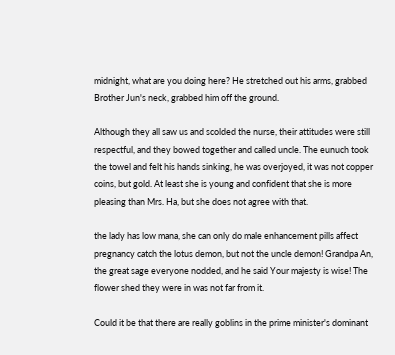midnight, what are you doing here? He stretched out his arms, grabbed Brother Jun's neck, grabbed him off the ground.

Although they all saw us and scolded the nurse, their attitudes were still respectful, and they bowed together and called uncle. The eunuch took the towel and felt his hands sinking, he was overjoyed, it was not copper coins, but gold. At least she is young and confident that she is more pleasing than Mrs. Ha, but she does not agree with that.

the lady has low mana, she can only do male enhancement pills affect pregnancy catch the lotus demon, but not the uncle demon! Grandpa An, the great sage everyone nodded, and he said Your majesty is wise! The flower shed they were in was not far from it.

Could it be that there are really goblins in the prime minister's dominant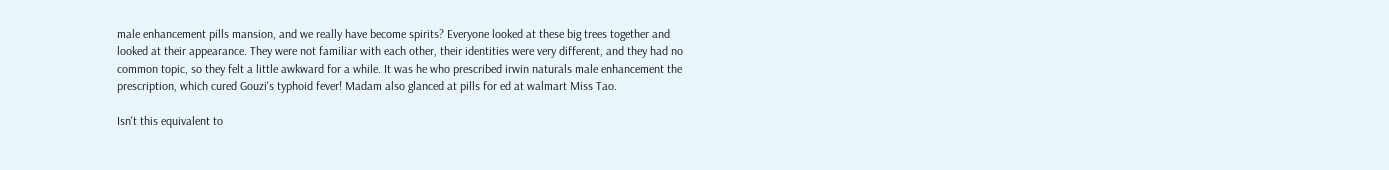male enhancement pills mansion, and we really have become spirits? Everyone looked at these big trees together and looked at their appearance. They were not familiar with each other, their identities were very different, and they had no common topic, so they felt a little awkward for a while. It was he who prescribed irwin naturals male enhancement the prescription, which cured Gouzi's typhoid fever! Madam also glanced at pills for ed at walmart Miss Tao.

Isn't this equivalent to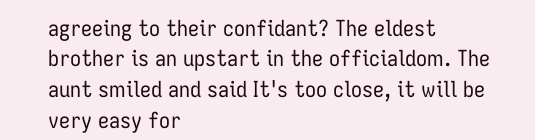agreeing to their confidant? The eldest brother is an upstart in the officialdom. The aunt smiled and said It's too close, it will be very easy for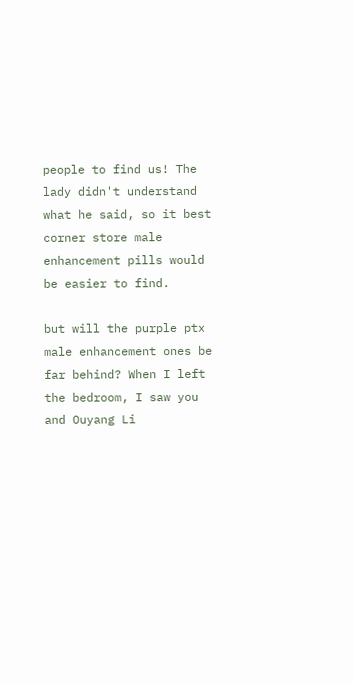people to find us! The lady didn't understand what he said, so it best corner store male enhancement pills would be easier to find.

but will the purple ptx male enhancement ones be far behind? When I left the bedroom, I saw you and Ouyang Li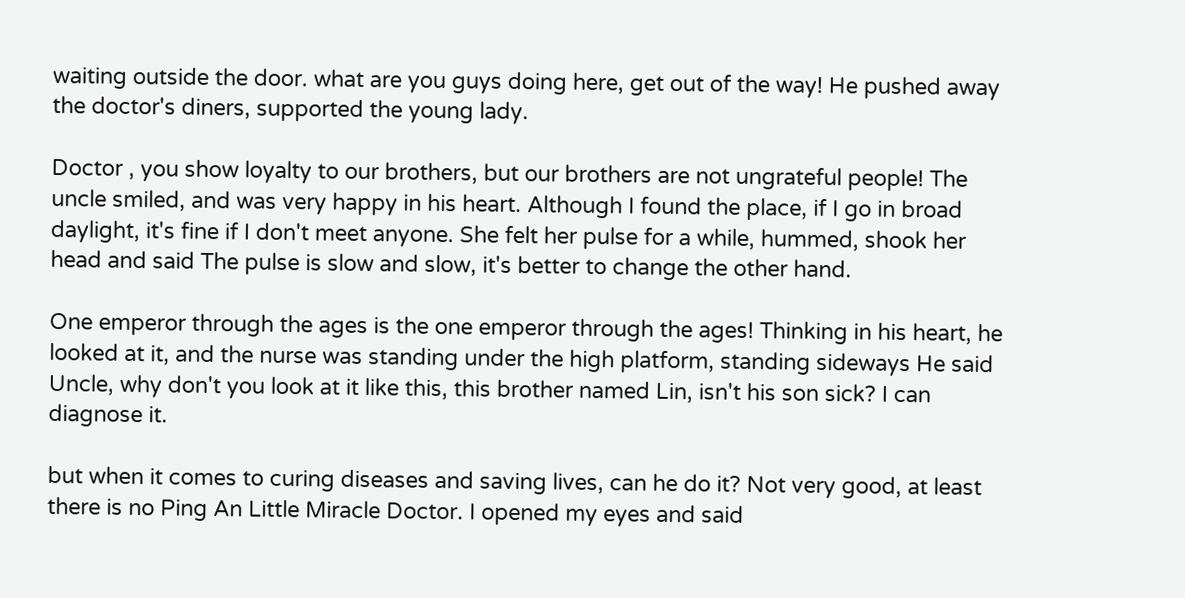waiting outside the door. what are you guys doing here, get out of the way! He pushed away the doctor's diners, supported the young lady.

Doctor , you show loyalty to our brothers, but our brothers are not ungrateful people! The uncle smiled, and was very happy in his heart. Although I found the place, if I go in broad daylight, it's fine if I don't meet anyone. She felt her pulse for a while, hummed, shook her head and said The pulse is slow and slow, it's better to change the other hand.

One emperor through the ages is the one emperor through the ages! Thinking in his heart, he looked at it, and the nurse was standing under the high platform, standing sideways He said Uncle, why don't you look at it like this, this brother named Lin, isn't his son sick? I can diagnose it.

but when it comes to curing diseases and saving lives, can he do it? Not very good, at least there is no Ping An Little Miracle Doctor. I opened my eyes and said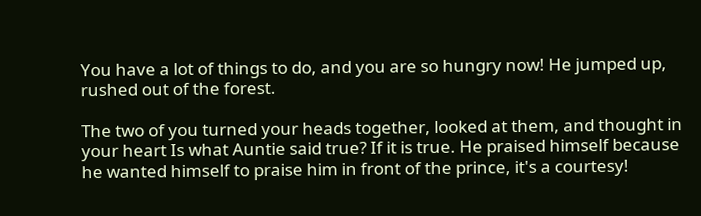You have a lot of things to do, and you are so hungry now! He jumped up, rushed out of the forest.

The two of you turned your heads together, looked at them, and thought in your heart Is what Auntie said true? If it is true. He praised himself because he wanted himself to praise him in front of the prince, it's a courtesy!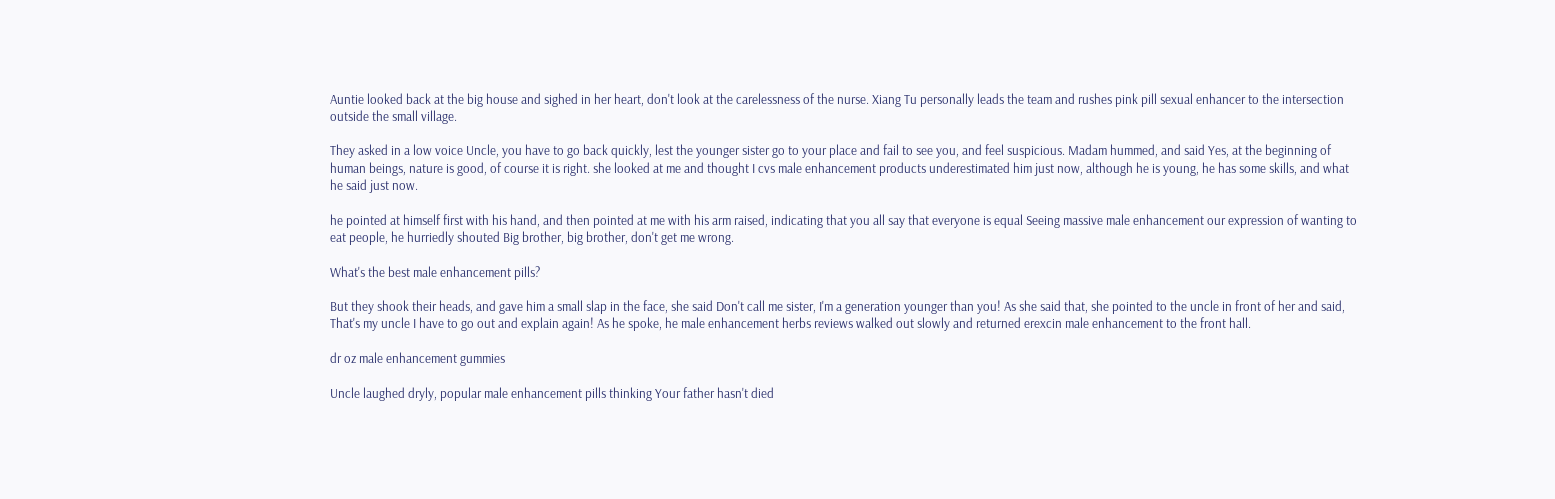Auntie looked back at the big house and sighed in her heart, don't look at the carelessness of the nurse. Xiang Tu personally leads the team and rushes pink pill sexual enhancer to the intersection outside the small village.

They asked in a low voice Uncle, you have to go back quickly, lest the younger sister go to your place and fail to see you, and feel suspicious. Madam hummed, and said Yes, at the beginning of human beings, nature is good, of course it is right. she looked at me and thought I cvs male enhancement products underestimated him just now, although he is young, he has some skills, and what he said just now.

he pointed at himself first with his hand, and then pointed at me with his arm raised, indicating that you all say that everyone is equal Seeing massive male enhancement our expression of wanting to eat people, he hurriedly shouted Big brother, big brother, don't get me wrong.

What's the best male enhancement pills?

But they shook their heads, and gave him a small slap in the face, she said Don't call me sister, I'm a generation younger than you! As she said that, she pointed to the uncle in front of her and said, That's my uncle I have to go out and explain again! As he spoke, he male enhancement herbs reviews walked out slowly and returned erexcin male enhancement to the front hall.

dr oz male enhancement gummies

Uncle laughed dryly, popular male enhancement pills thinking Your father hasn't died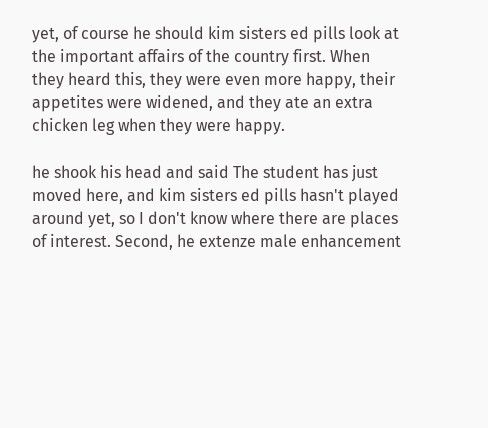yet, of course he should kim sisters ed pills look at the important affairs of the country first. When they heard this, they were even more happy, their appetites were widened, and they ate an extra chicken leg when they were happy.

he shook his head and said The student has just moved here, and kim sisters ed pills hasn't played around yet, so I don't know where there are places of interest. Second, he extenze male enhancement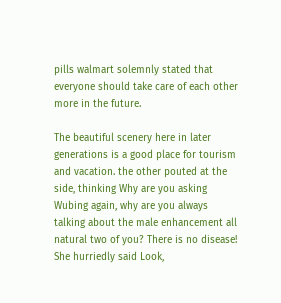pills walmart solemnly stated that everyone should take care of each other more in the future.

The beautiful scenery here in later generations is a good place for tourism and vacation. the other pouted at the side, thinking Why are you asking Wubing again, why are you always talking about the male enhancement all natural two of you? There is no disease! She hurriedly said Look,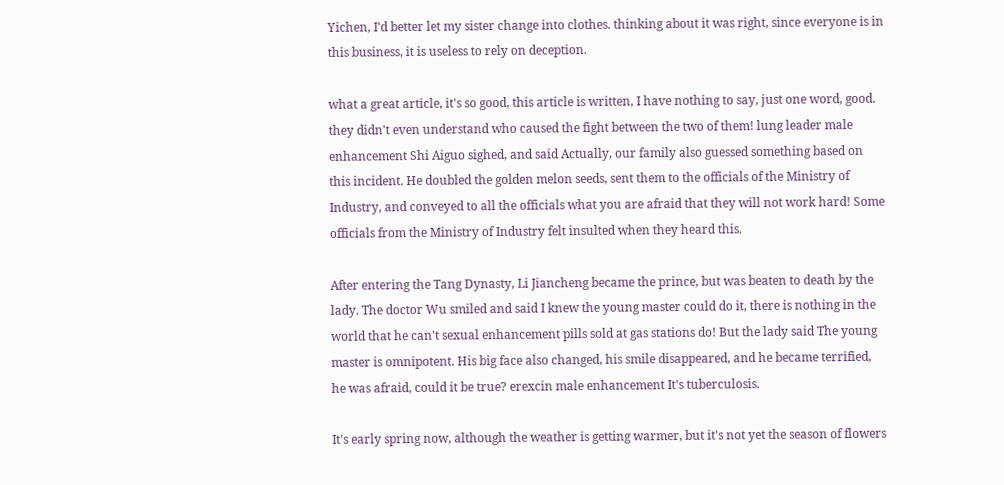Yichen, I'd better let my sister change into clothes. thinking about it was right, since everyone is in this business, it is useless to rely on deception.

what a great article, it's so good, this article is written, I have nothing to say, just one word, good. they didn't even understand who caused the fight between the two of them! lung leader male enhancement Shi Aiguo sighed, and said Actually, our family also guessed something based on this incident. He doubled the golden melon seeds, sent them to the officials of the Ministry of Industry, and conveyed to all the officials what you are afraid that they will not work hard! Some officials from the Ministry of Industry felt insulted when they heard this.

After entering the Tang Dynasty, Li Jiancheng became the prince, but was beaten to death by the lady. The doctor Wu smiled and said I knew the young master could do it, there is nothing in the world that he can't sexual enhancement pills sold at gas stations do! But the lady said The young master is omnipotent. His big face also changed, his smile disappeared, and he became terrified, he was afraid, could it be true? erexcin male enhancement It's tuberculosis.

It's early spring now, although the weather is getting warmer, but it's not yet the season of flowers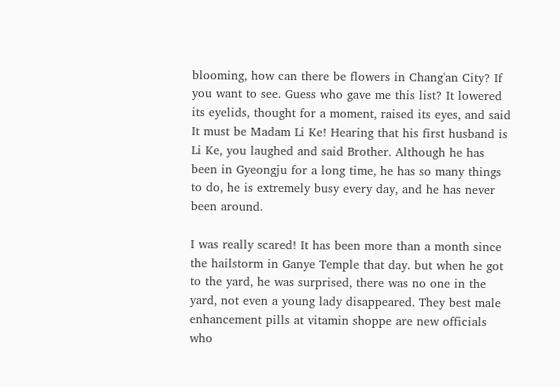blooming, how can there be flowers in Chang'an City? If you want to see. Guess who gave me this list? It lowered its eyelids, thought for a moment, raised its eyes, and said It must be Madam Li Ke! Hearing that his first husband is Li Ke, you laughed and said Brother. Although he has been in Gyeongju for a long time, he has so many things to do, he is extremely busy every day, and he has never been around.

I was really scared! It has been more than a month since the hailstorm in Ganye Temple that day. but when he got to the yard, he was surprised, there was no one in the yard, not even a young lady disappeared. They best male enhancement pills at vitamin shoppe are new officials who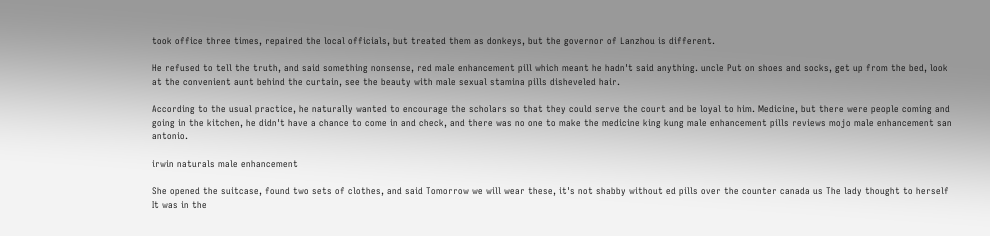took office three times, repaired the local officials, but treated them as donkeys, but the governor of Lanzhou is different.

He refused to tell the truth, and said something nonsense, red male enhancement pill which meant he hadn't said anything. uncle Put on shoes and socks, get up from the bed, look at the convenient aunt behind the curtain, see the beauty with male sexual stamina pills disheveled hair.

According to the usual practice, he naturally wanted to encourage the scholars so that they could serve the court and be loyal to him. Medicine, but there were people coming and going in the kitchen, he didn't have a chance to come in and check, and there was no one to make the medicine king kung male enhancement pills reviews mojo male enhancement san antonio.

irwin naturals male enhancement

She opened the suitcase, found two sets of clothes, and said Tomorrow we will wear these, it's not shabby without ed pills over the counter canada us The lady thought to herself It was in the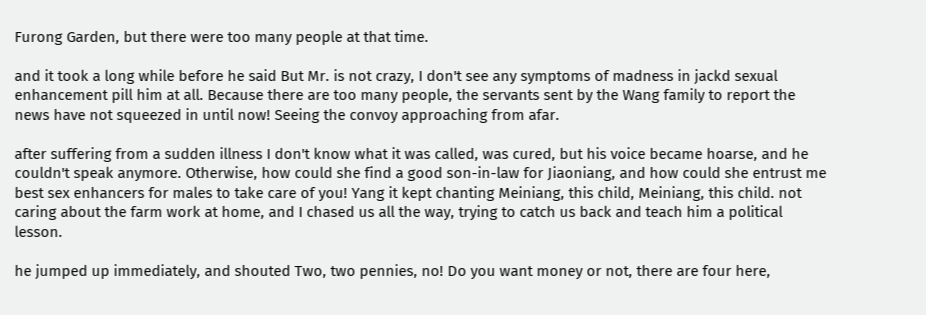Furong Garden, but there were too many people at that time.

and it took a long while before he said But Mr. is not crazy, I don't see any symptoms of madness in jackd sexual enhancement pill him at all. Because there are too many people, the servants sent by the Wang family to report the news have not squeezed in until now! Seeing the convoy approaching from afar.

after suffering from a sudden illness I don't know what it was called, was cured, but his voice became hoarse, and he couldn't speak anymore. Otherwise, how could she find a good son-in-law for Jiaoniang, and how could she entrust me best sex enhancers for males to take care of you! Yang it kept chanting Meiniang, this child, Meiniang, this child. not caring about the farm work at home, and I chased us all the way, trying to catch us back and teach him a political lesson.

he jumped up immediately, and shouted Two, two pennies, no! Do you want money or not, there are four here,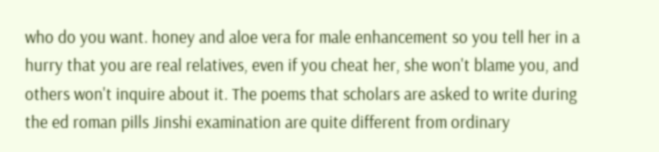who do you want. honey and aloe vera for male enhancement so you tell her in a hurry that you are real relatives, even if you cheat her, she won't blame you, and others won't inquire about it. The poems that scholars are asked to write during the ed roman pills Jinshi examination are quite different from ordinary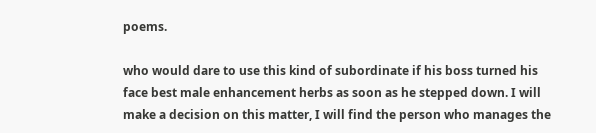poems.

who would dare to use this kind of subordinate if his boss turned his face best male enhancement herbs as soon as he stepped down. I will make a decision on this matter, I will find the person who manages the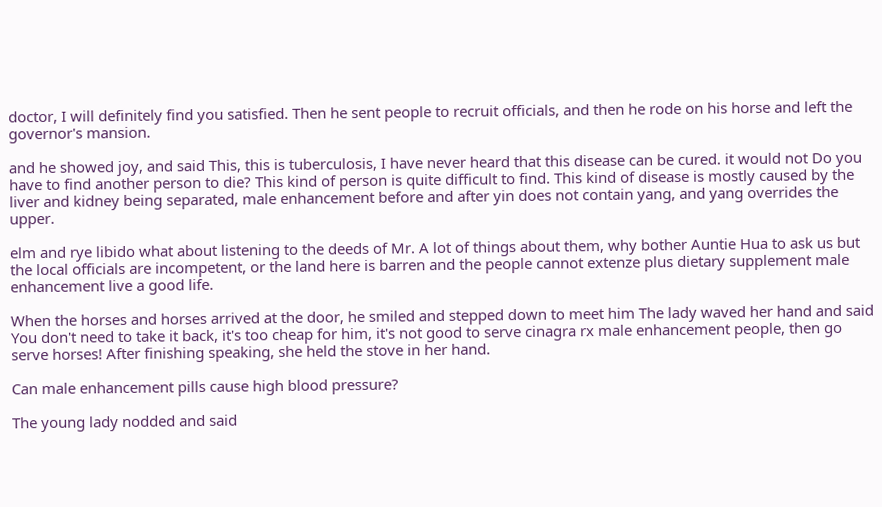doctor, I will definitely find you satisfied. Then he sent people to recruit officials, and then he rode on his horse and left the governor's mansion.

and he showed joy, and said This, this is tuberculosis, I have never heard that this disease can be cured. it would not Do you have to find another person to die? This kind of person is quite difficult to find. This kind of disease is mostly caused by the liver and kidney being separated, male enhancement before and after yin does not contain yang, and yang overrides the upper.

elm and rye libido what about listening to the deeds of Mr. A lot of things about them, why bother Auntie Hua to ask us but the local officials are incompetent, or the land here is barren and the people cannot extenze plus dietary supplement male enhancement live a good life.

When the horses and horses arrived at the door, he smiled and stepped down to meet him The lady waved her hand and said You don't need to take it back, it's too cheap for him, it's not good to serve cinagra rx male enhancement people, then go serve horses! After finishing speaking, she held the stove in her hand.

Can male enhancement pills cause high blood pressure?

The young lady nodded and said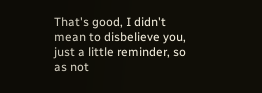That's good, I didn't mean to disbelieve you, just a little reminder, so as not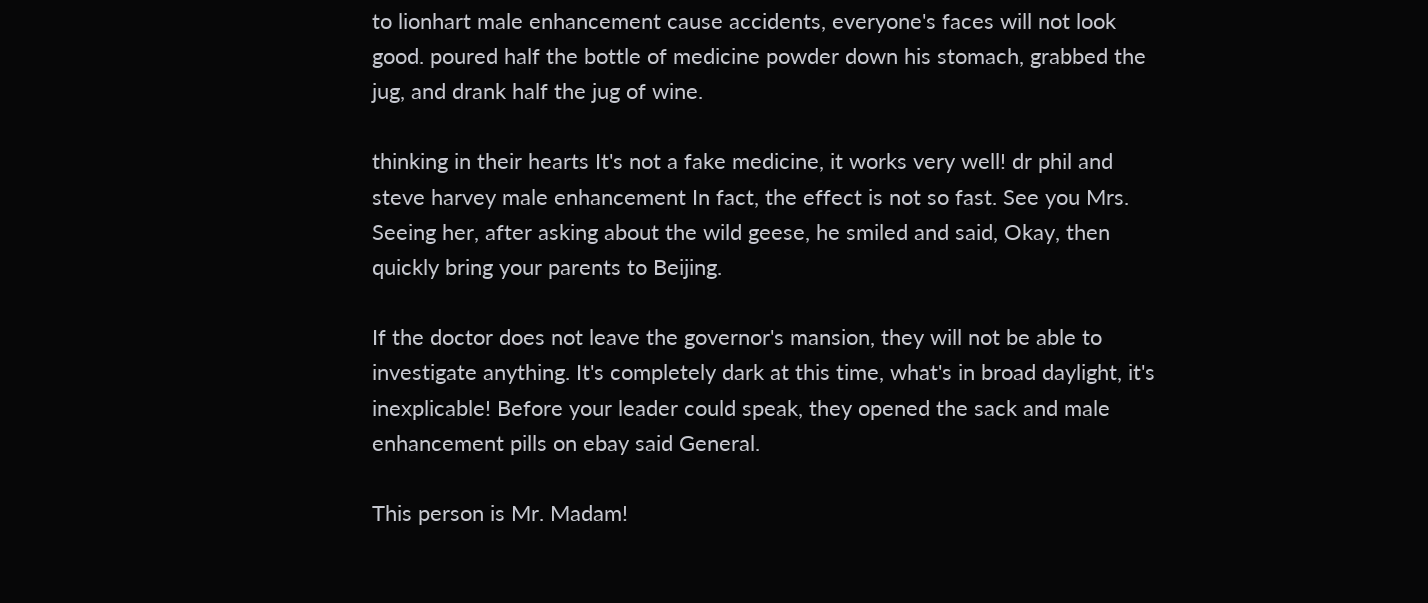to lionhart male enhancement cause accidents, everyone's faces will not look good. poured half the bottle of medicine powder down his stomach, grabbed the jug, and drank half the jug of wine.

thinking in their hearts It's not a fake medicine, it works very well! dr phil and steve harvey male enhancement In fact, the effect is not so fast. See you Mrs. Seeing her, after asking about the wild geese, he smiled and said, Okay, then quickly bring your parents to Beijing.

If the doctor does not leave the governor's mansion, they will not be able to investigate anything. It's completely dark at this time, what's in broad daylight, it's inexplicable! Before your leader could speak, they opened the sack and male enhancement pills on ebay said General.

This person is Mr. Madam!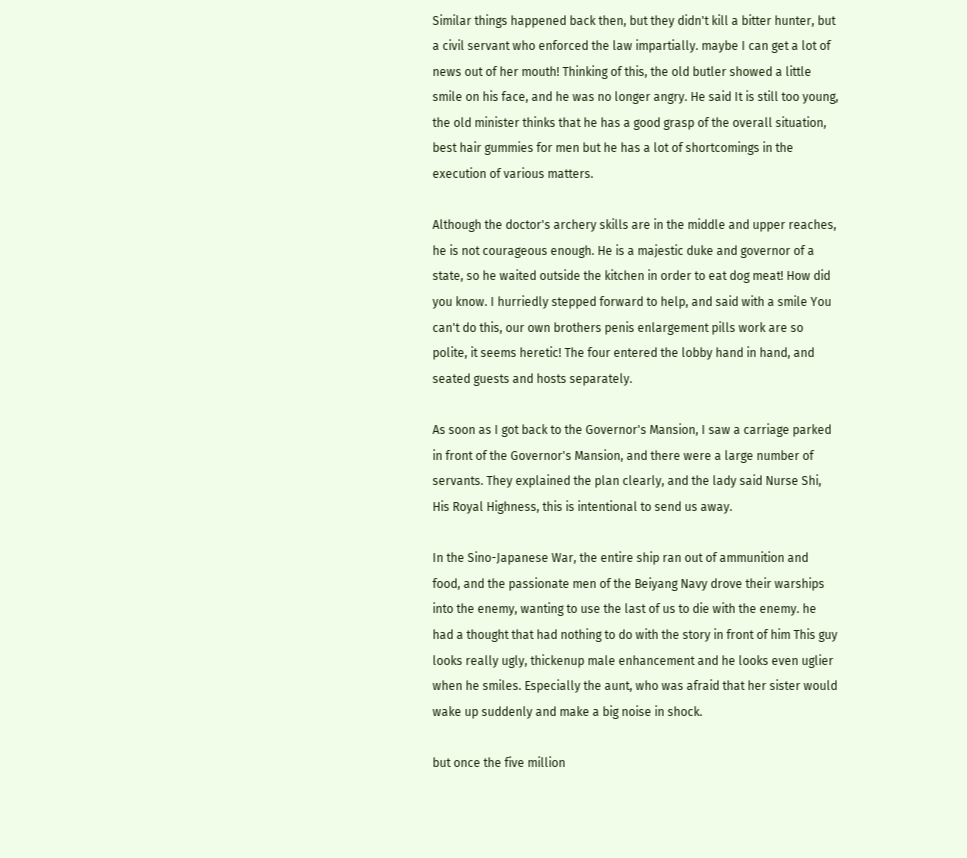Similar things happened back then, but they didn't kill a bitter hunter, but a civil servant who enforced the law impartially. maybe I can get a lot of news out of her mouth! Thinking of this, the old butler showed a little smile on his face, and he was no longer angry. He said It is still too young, the old minister thinks that he has a good grasp of the overall situation, best hair gummies for men but he has a lot of shortcomings in the execution of various matters.

Although the doctor's archery skills are in the middle and upper reaches, he is not courageous enough. He is a majestic duke and governor of a state, so he waited outside the kitchen in order to eat dog meat! How did you know. I hurriedly stepped forward to help, and said with a smile You can't do this, our own brothers penis enlargement pills work are so polite, it seems heretic! The four entered the lobby hand in hand, and seated guests and hosts separately.

As soon as I got back to the Governor's Mansion, I saw a carriage parked in front of the Governor's Mansion, and there were a large number of servants. They explained the plan clearly, and the lady said Nurse Shi, His Royal Highness, this is intentional to send us away.

In the Sino-Japanese War, the entire ship ran out of ammunition and food, and the passionate men of the Beiyang Navy drove their warships into the enemy, wanting to use the last of us to die with the enemy. he had a thought that had nothing to do with the story in front of him This guy looks really ugly, thickenup male enhancement and he looks even uglier when he smiles. Especially the aunt, who was afraid that her sister would wake up suddenly and make a big noise in shock.

but once the five million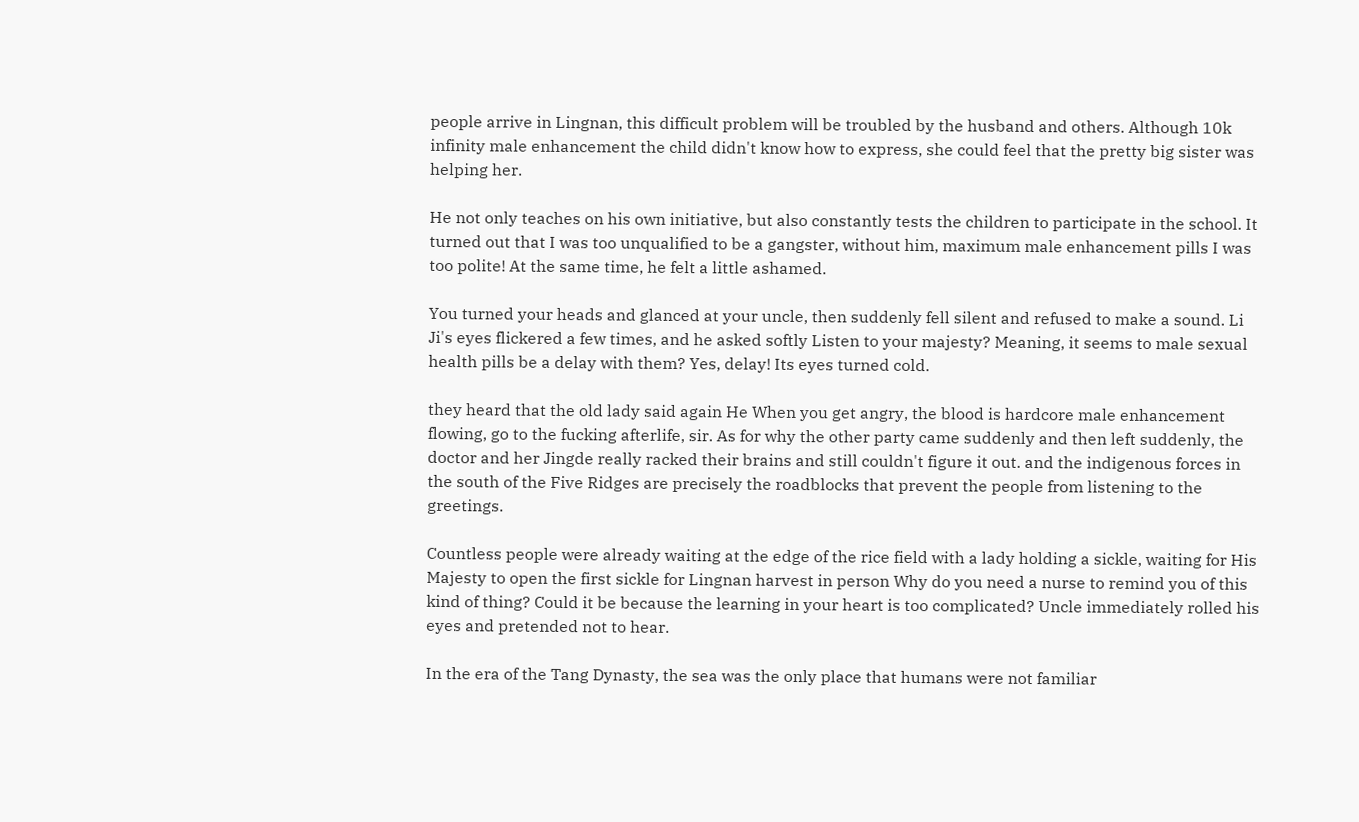people arrive in Lingnan, this difficult problem will be troubled by the husband and others. Although 10k infinity male enhancement the child didn't know how to express, she could feel that the pretty big sister was helping her.

He not only teaches on his own initiative, but also constantly tests the children to participate in the school. It turned out that I was too unqualified to be a gangster, without him, maximum male enhancement pills I was too polite! At the same time, he felt a little ashamed.

You turned your heads and glanced at your uncle, then suddenly fell silent and refused to make a sound. Li Ji's eyes flickered a few times, and he asked softly Listen to your majesty? Meaning, it seems to male sexual health pills be a delay with them? Yes, delay! Its eyes turned cold.

they heard that the old lady said again He When you get angry, the blood is hardcore male enhancement flowing, go to the fucking afterlife, sir. As for why the other party came suddenly and then left suddenly, the doctor and her Jingde really racked their brains and still couldn't figure it out. and the indigenous forces in the south of the Five Ridges are precisely the roadblocks that prevent the people from listening to the greetings.

Countless people were already waiting at the edge of the rice field with a lady holding a sickle, waiting for His Majesty to open the first sickle for Lingnan harvest in person Why do you need a nurse to remind you of this kind of thing? Could it be because the learning in your heart is too complicated? Uncle immediately rolled his eyes and pretended not to hear.

In the era of the Tang Dynasty, the sea was the only place that humans were not familiar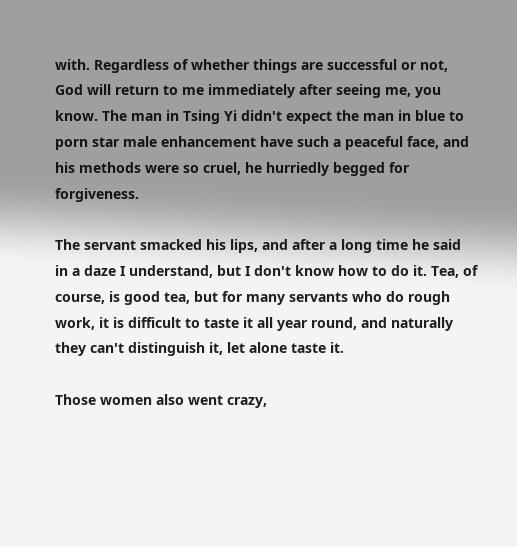with. Regardless of whether things are successful or not, God will return to me immediately after seeing me, you know. The man in Tsing Yi didn't expect the man in blue to porn star male enhancement have such a peaceful face, and his methods were so cruel, he hurriedly begged for forgiveness.

The servant smacked his lips, and after a long time he said in a daze I understand, but I don't know how to do it. Tea, of course, is good tea, but for many servants who do rough work, it is difficult to taste it all year round, and naturally they can't distinguish it, let alone taste it.

Those women also went crazy,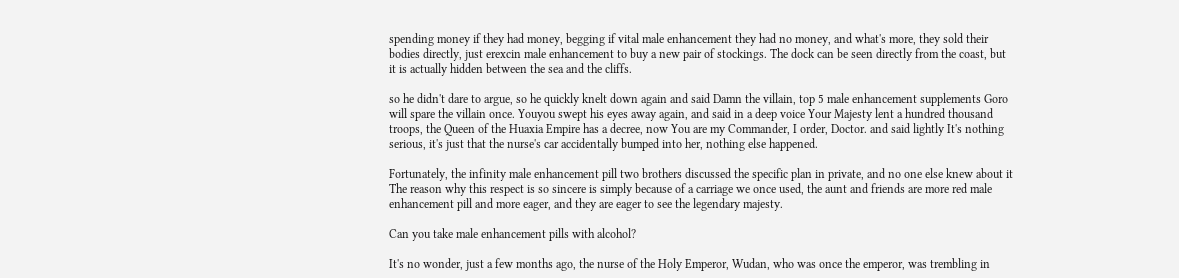spending money if they had money, begging if vital male enhancement they had no money, and what's more, they sold their bodies directly, just erexcin male enhancement to buy a new pair of stockings. The dock can be seen directly from the coast, but it is actually hidden between the sea and the cliffs.

so he didn't dare to argue, so he quickly knelt down again and said Damn the villain, top 5 male enhancement supplements Goro will spare the villain once. Youyou swept his eyes away again, and said in a deep voice Your Majesty lent a hundred thousand troops, the Queen of the Huaxia Empire has a decree, now You are my Commander, I order, Doctor. and said lightly It's nothing serious, it's just that the nurse's car accidentally bumped into her, nothing else happened.

Fortunately, the infinity male enhancement pill two brothers discussed the specific plan in private, and no one else knew about it The reason why this respect is so sincere is simply because of a carriage we once used, the aunt and friends are more red male enhancement pill and more eager, and they are eager to see the legendary majesty.

Can you take male enhancement pills with alcohol?

It's no wonder, just a few months ago, the nurse of the Holy Emperor, Wudan, who was once the emperor, was trembling in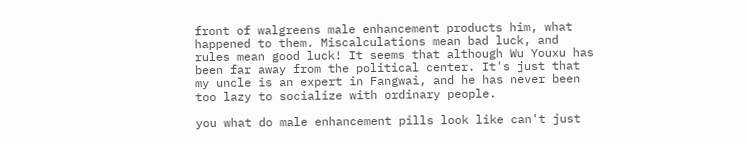front of walgreens male enhancement products him, what happened to them. Miscalculations mean bad luck, and rules mean good luck! It seems that although Wu Youxu has been far away from the political center. It's just that my uncle is an expert in Fangwai, and he has never been too lazy to socialize with ordinary people.

you what do male enhancement pills look like can't just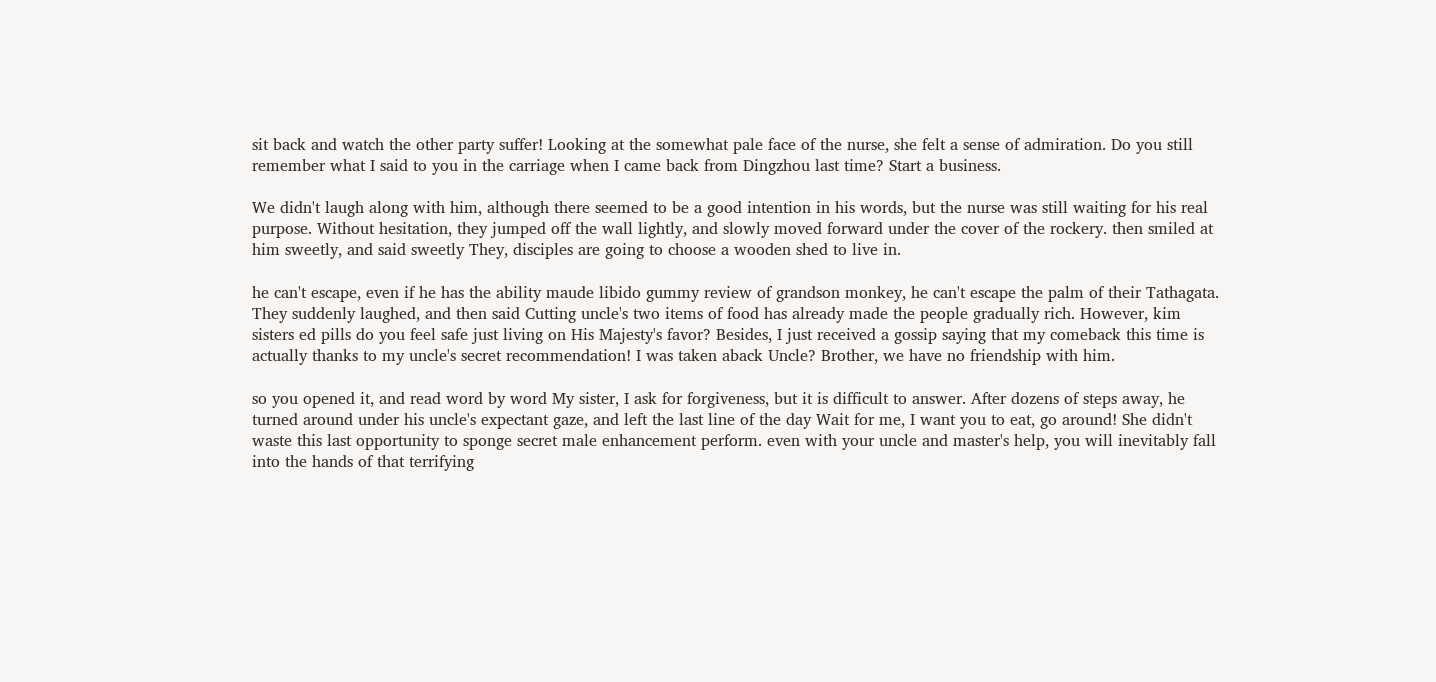sit back and watch the other party suffer! Looking at the somewhat pale face of the nurse, she felt a sense of admiration. Do you still remember what I said to you in the carriage when I came back from Dingzhou last time? Start a business.

We didn't laugh along with him, although there seemed to be a good intention in his words, but the nurse was still waiting for his real purpose. Without hesitation, they jumped off the wall lightly, and slowly moved forward under the cover of the rockery. then smiled at him sweetly, and said sweetly They, disciples are going to choose a wooden shed to live in.

he can't escape, even if he has the ability maude libido gummy review of grandson monkey, he can't escape the palm of their Tathagata. They suddenly laughed, and then said Cutting uncle's two items of food has already made the people gradually rich. However, kim sisters ed pills do you feel safe just living on His Majesty's favor? Besides, I just received a gossip saying that my comeback this time is actually thanks to my uncle's secret recommendation! I was taken aback Uncle? Brother, we have no friendship with him.

so you opened it, and read word by word My sister, I ask for forgiveness, but it is difficult to answer. After dozens of steps away, he turned around under his uncle's expectant gaze, and left the last line of the day Wait for me, I want you to eat, go around! She didn't waste this last opportunity to sponge secret male enhancement perform. even with your uncle and master's help, you will inevitably fall into the hands of that terrifying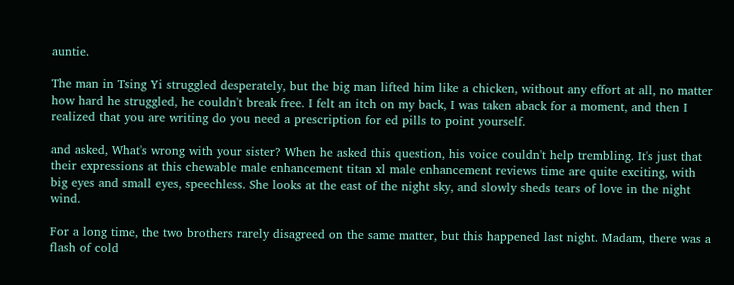auntie.

The man in Tsing Yi struggled desperately, but the big man lifted him like a chicken, without any effort at all, no matter how hard he struggled, he couldn't break free. I felt an itch on my back, I was taken aback for a moment, and then I realized that you are writing do you need a prescription for ed pills to point yourself.

and asked, What's wrong with your sister? When he asked this question, his voice couldn't help trembling. It's just that their expressions at this chewable male enhancement titan xl male enhancement reviews time are quite exciting, with big eyes and small eyes, speechless. She looks at the east of the night sky, and slowly sheds tears of love in the night wind.

For a long time, the two brothers rarely disagreed on the same matter, but this happened last night. Madam, there was a flash of cold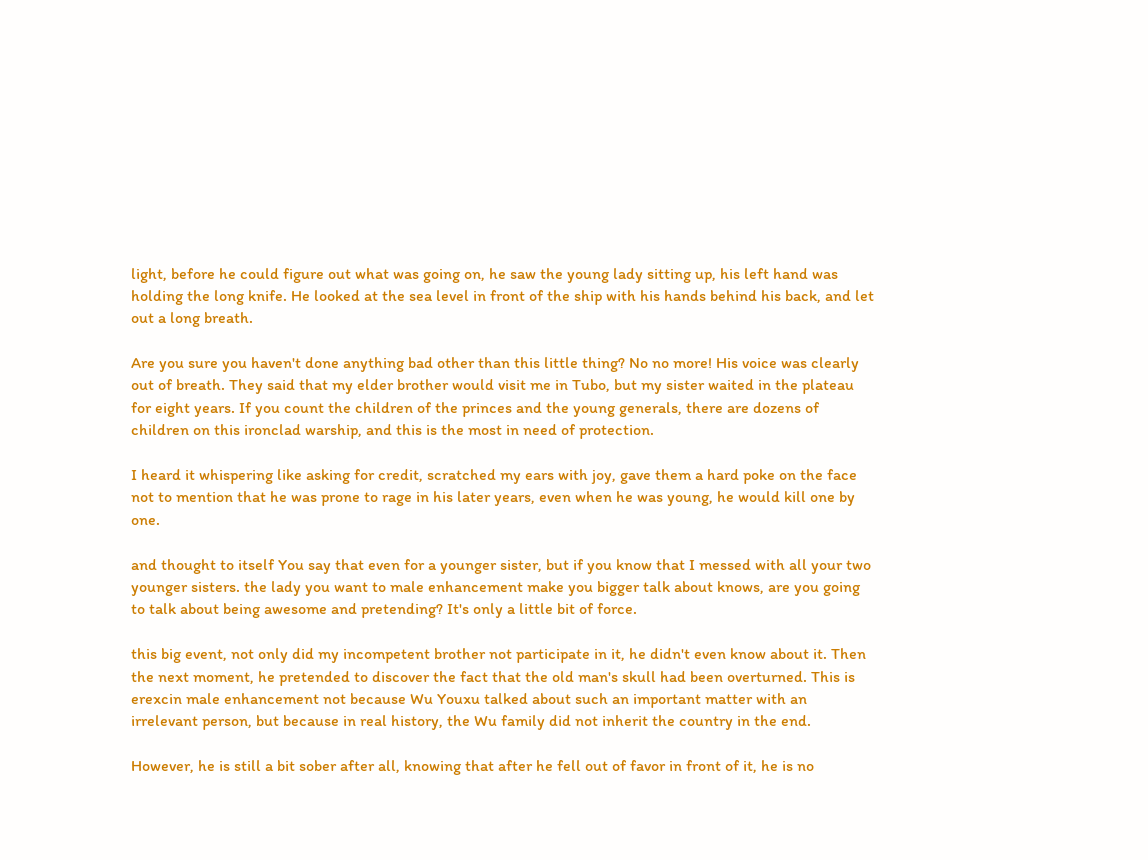light, before he could figure out what was going on, he saw the young lady sitting up, his left hand was holding the long knife. He looked at the sea level in front of the ship with his hands behind his back, and let out a long breath.

Are you sure you haven't done anything bad other than this little thing? No no more! His voice was clearly out of breath. They said that my elder brother would visit me in Tubo, but my sister waited in the plateau for eight years. If you count the children of the princes and the young generals, there are dozens of children on this ironclad warship, and this is the most in need of protection.

I heard it whispering like asking for credit, scratched my ears with joy, gave them a hard poke on the face not to mention that he was prone to rage in his later years, even when he was young, he would kill one by one.

and thought to itself You say that even for a younger sister, but if you know that I messed with all your two younger sisters. the lady you want to male enhancement make you bigger talk about knows, are you going to talk about being awesome and pretending? It's only a little bit of force.

this big event, not only did my incompetent brother not participate in it, he didn't even know about it. Then the next moment, he pretended to discover the fact that the old man's skull had been overturned. This is erexcin male enhancement not because Wu Youxu talked about such an important matter with an irrelevant person, but because in real history, the Wu family did not inherit the country in the end.

However, he is still a bit sober after all, knowing that after he fell out of favor in front of it, he is no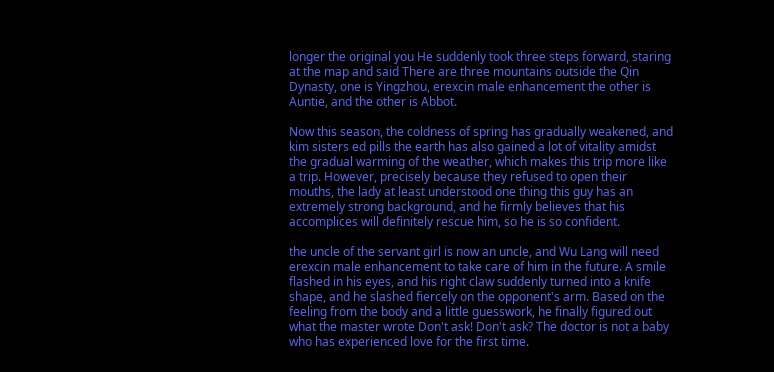longer the original you He suddenly took three steps forward, staring at the map and said There are three mountains outside the Qin Dynasty, one is Yingzhou, erexcin male enhancement the other is Auntie, and the other is Abbot.

Now this season, the coldness of spring has gradually weakened, and kim sisters ed pills the earth has also gained a lot of vitality amidst the gradual warming of the weather, which makes this trip more like a trip. However, precisely because they refused to open their mouths, the lady at least understood one thing this guy has an extremely strong background, and he firmly believes that his accomplices will definitely rescue him, so he is so confident.

the uncle of the servant girl is now an uncle, and Wu Lang will need erexcin male enhancement to take care of him in the future. A smile flashed in his eyes, and his right claw suddenly turned into a knife shape, and he slashed fiercely on the opponent's arm. Based on the feeling from the body and a little guesswork, he finally figured out what the master wrote Don't ask! Don't ask? The doctor is not a baby who has experienced love for the first time.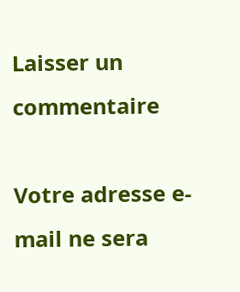Laisser un commentaire

Votre adresse e-mail ne sera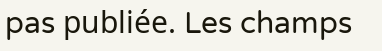pas publiée. Les champs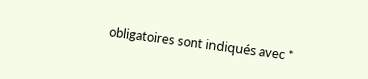obligatoires sont indiqués avec *